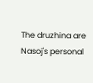The druzhina are Nasoj's personal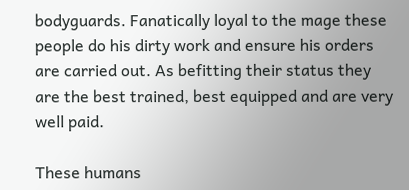bodyguards. Fanatically loyal to the mage these people do his dirty work and ensure his orders are carried out. As befitting their status they are the best trained, best equipped and are very well paid.

These humans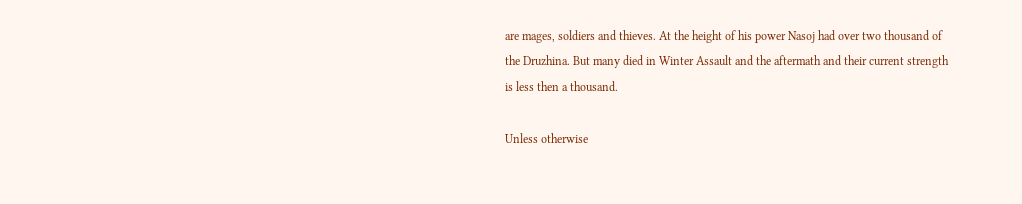are mages, soldiers and thieves. At the height of his power Nasoj had over two thousand of the Druzhina. But many died in Winter Assault and the aftermath and their current strength is less then a thousand.

Unless otherwise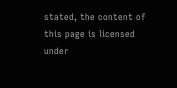stated, the content of this page is licensed under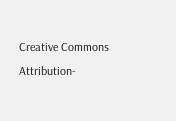Creative Commons Attribution-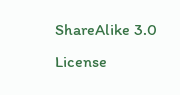ShareAlike 3.0 License